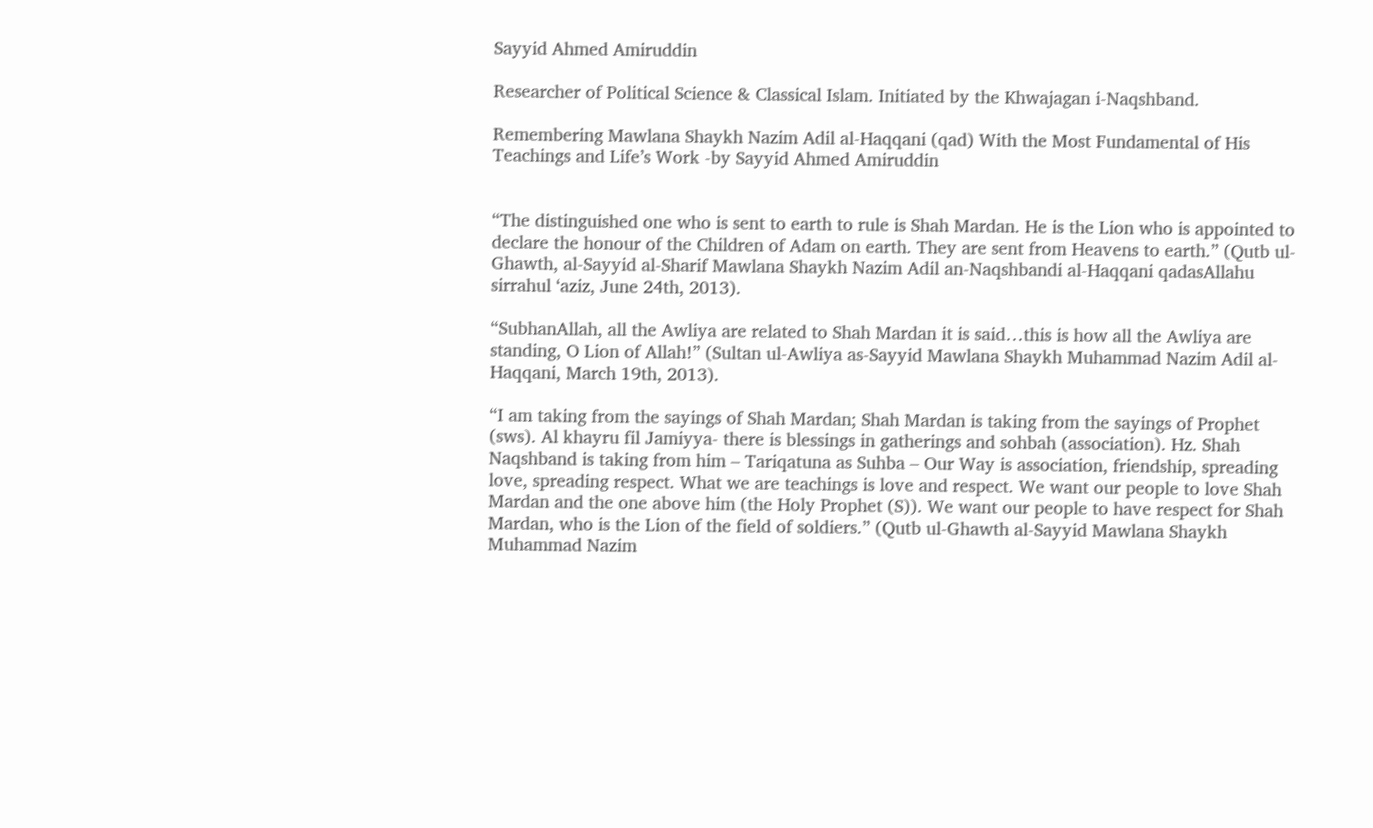Sayyid Ahmed Amiruddin

Researcher of Political Science & Classical Islam. Initiated by the Khwajagan i-Naqshband.

Remembering Mawlana Shaykh Nazim Adil al-Haqqani (qad) With the Most Fundamental of His Teachings and Life’s Work -by Sayyid Ahmed Amiruddin


“The distinguished one who is sent to earth to rule is Shah Mardan. He is the Lion who is appointed to declare the honour of the Children of Adam on earth. They are sent from Heavens to earth.” (Qutb ul-Ghawth, al-Sayyid al-Sharif Mawlana Shaykh Nazim Adil an-Naqshbandi al-Haqqani qadasAllahu sirrahul ‘aziz, June 24th, 2013).

“SubhanAllah, all the Awliya are related to Shah Mardan it is said…this is how all the Awliya are standing, O Lion of Allah!” (Sultan ul-Awliya as-Sayyid Mawlana Shaykh Muhammad Nazim Adil al-Haqqani, March 19th, 2013).

“I am taking from the sayings of Shah Mardan; Shah Mardan is taking from the sayings of Prophet (sws). Al khayru fil Jamiyya- there is blessings in gatherings and sohbah (association). Hz. Shah Naqshband is taking from him – Tariqatuna as Suhba – Our Way is association, friendship, spreading love, spreading respect. What we are teachings is love and respect. We want our people to love Shah Mardan and the one above him (the Holy Prophet (S)). We want our people to have respect for Shah Mardan, who is the Lion of the field of soldiers.” (Qutb ul-Ghawth al-Sayyid Mawlana Shaykh Muhammad Nazim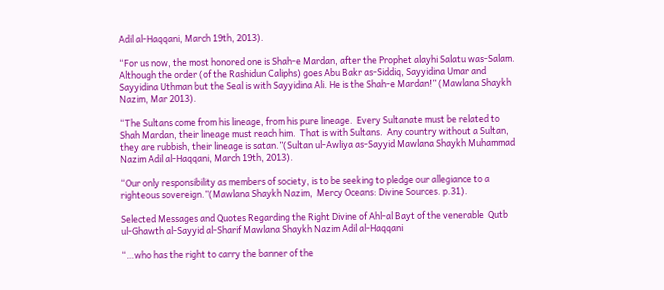Adil al-Haqqani, March 19th, 2013).

“For us now, the most honored one is Shah-e Mardan, after the Prophet alayhi Salatu was-Salam.  Although the order (of the Rashidun Caliphs) goes Abu Bakr as-Siddiq, Sayyidina Umar and Sayyidina Uthman but the Seal is with Sayyidina Ali. He is the Shah-e Mardan!” (Mawlana Shaykh Nazim, Mar 2013).

“The Sultans come from his lineage, from his pure lineage.  Every Sultanate must be related to Shah Mardan, their lineage must reach him.  That is with Sultans.  Any country without a Sultan, they are rubbish, their lineage is satan.”(Sultan ul-Awliya as-Sayyid Mawlana Shaykh Muhammad Nazim Adil al-Haqqani, March 19th, 2013).

“Our only responsibility as members of society, is to be seeking to pledge our allegiance to a righteous sovereign.”(Mawlana Shaykh Nazim,  Mercy Oceans: Divine Sources. p.31).

Selected Messages and Quotes Regarding the Right Divine of Ahl-al Bayt of the venerable  Qutb ul-Ghawth al-Sayyid al-Sharif Mawlana Shaykh Nazim Adil al-Haqqani

“…who has the right to carry the banner of the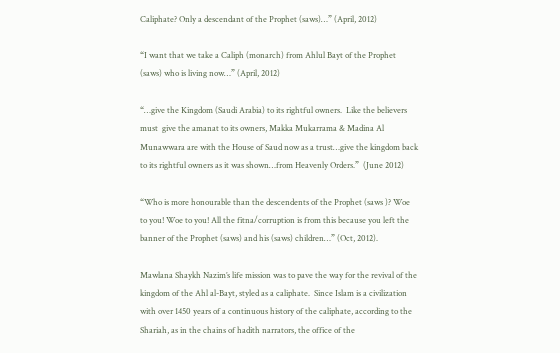Caliphate? Only a descendant of the Prophet (saws)…” (April, 2012)

“I want that we take a Caliph (monarch) from Ahlul Bayt of the Prophet (saws) who is living now…” (April, 2012)

“…give the Kingdom (Saudi Arabia) to its rightful owners.  Like the believers must  give the amanat to its owners, Makka Mukarrama & Madina Al Munawwara are with the House of Saud now as a trust…give the kingdom back to its rightful owners as it was shown…from Heavenly Orders.”  (June 2012)

“Who is more honourable than the descendents of the Prophet (saws )? Woe to you! Woe to you! All the fitna/corruption is from this because you left the banner of the Prophet (saws) and his (saws) children…” (Oct, 2012).

Mawlana Shaykh Nazim’s life mission was to pave the way for the revival of the kingdom of the Ahl al-Bayt, styled as a caliphate.  Since Islam is a civilization with over 1450 years of a continuous history of the caliphate, according to the Shariah, as in the chains of hadith narrators, the office of the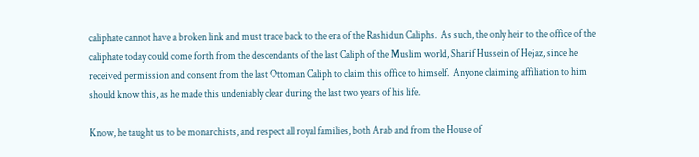caliphate cannot have a broken link and must trace back to the era of the Rashidun Caliphs.  As such, the only heir to the office of the caliphate today could come forth from the descendants of the last Caliph of the Muslim world, Sharif Hussein of Hejaz, since he received permission and consent from the last Ottoman Caliph to claim this office to himself.  Anyone claiming affiliation to him should know this, as he made this undeniably clear during the last two years of his life.

Know, he taught us to be monarchists, and respect all royal families, both Arab and from the House of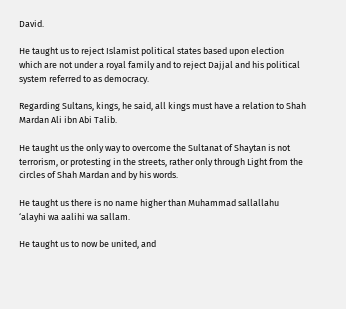David.

He taught us to reject Islamist political states based upon election which are not under a royal family and to reject Dajjal and his political system referred to as democracy.

Regarding Sultans, kings, he said, all kings must have a relation to Shah Mardan Ali ibn Abi Talib.

He taught us the only way to overcome the Sultanat of Shaytan is not terrorism, or protesting in the streets, rather only through Light from the circles of Shah Mardan and by his words.

He taught us there is no name higher than Muhammad sallallahu ‘alayhi wa aalihi wa sallam.

He taught us to now be united, and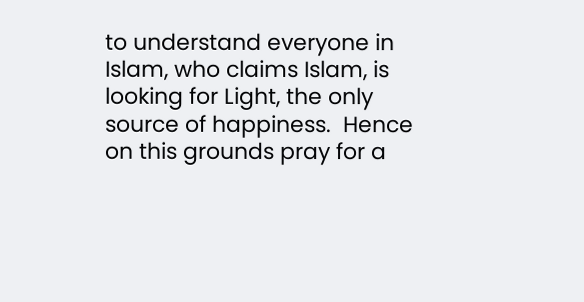to understand everyone in Islam, who claims Islam, is looking for Light, the only source of happiness.  Hence on this grounds pray for a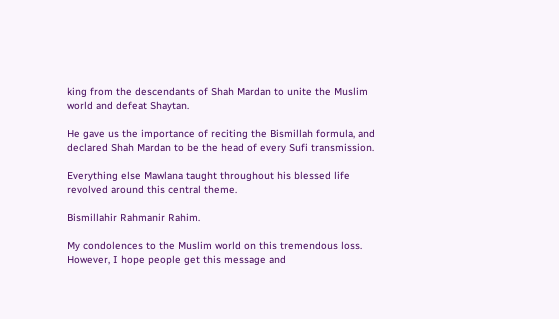king from the descendants of Shah Mardan to unite the Muslim world and defeat Shaytan.

He gave us the importance of reciting the Bismillah formula, and declared Shah Mardan to be the head of every Sufi transmission.

Everything else Mawlana taught throughout his blessed life revolved around this central theme.

Bismillahir Rahmanir Rahim.

My condolences to the Muslim world on this tremendous loss.  However, I hope people get this message and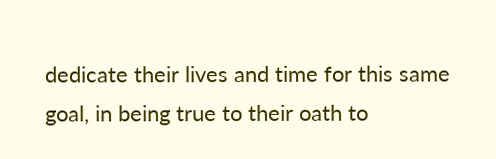dedicate their lives and time for this same goal, in being true to their oath to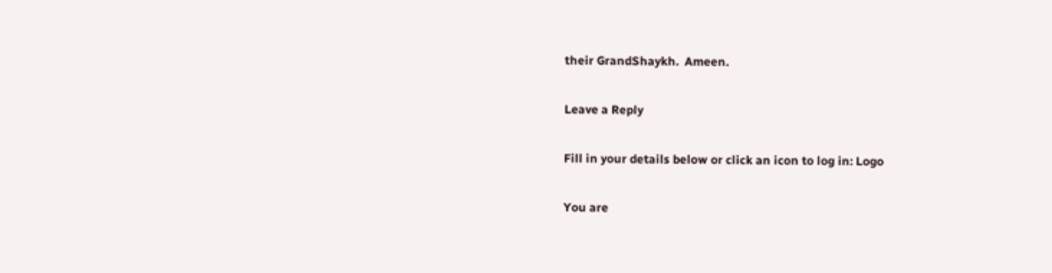their GrandShaykh.  Ameen.

Leave a Reply

Fill in your details below or click an icon to log in: Logo

You are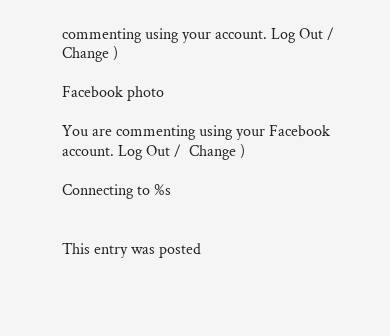commenting using your account. Log Out /  Change )

Facebook photo

You are commenting using your Facebook account. Log Out /  Change )

Connecting to %s


This entry was posted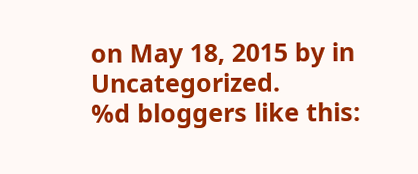on May 18, 2015 by in Uncategorized.
%d bloggers like this: